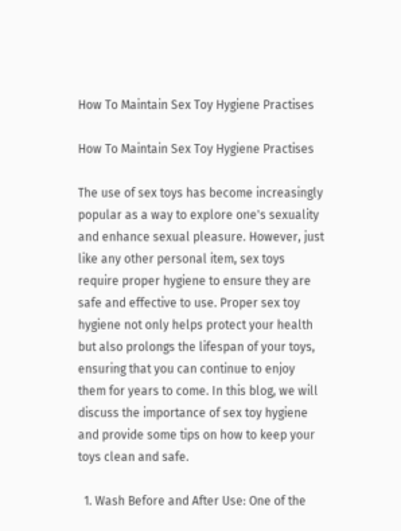How To Maintain Sex Toy Hygiene Practises

How To Maintain Sex Toy Hygiene Practises

The use of sex toys has become increasingly popular as a way to explore one's sexuality and enhance sexual pleasure. However, just like any other personal item, sex toys require proper hygiene to ensure they are safe and effective to use. Proper sex toy hygiene not only helps protect your health but also prolongs the lifespan of your toys, ensuring that you can continue to enjoy them for years to come. In this blog, we will discuss the importance of sex toy hygiene and provide some tips on how to keep your toys clean and safe.

  1. Wash Before and After Use: One of the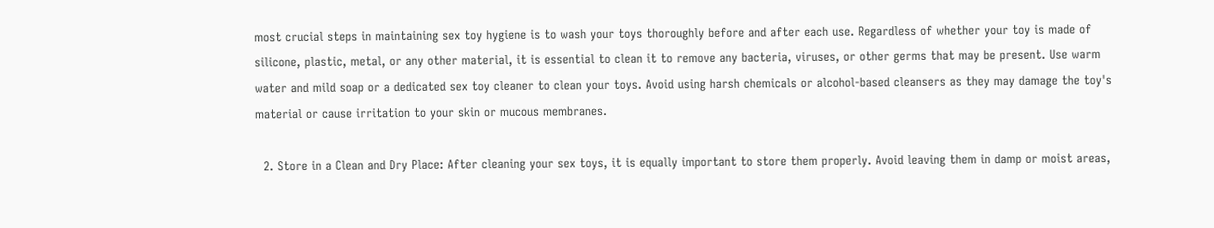most crucial steps in maintaining sex toy hygiene is to wash your toys thoroughly before and after each use. Regardless of whether your toy is made of silicone, plastic, metal, or any other material, it is essential to clean it to remove any bacteria, viruses, or other germs that may be present. Use warm water and mild soap or a dedicated sex toy cleaner to clean your toys. Avoid using harsh chemicals or alcohol-based cleansers as they may damage the toy's material or cause irritation to your skin or mucous membranes.

  2. Store in a Clean and Dry Place: After cleaning your sex toys, it is equally important to store them properly. Avoid leaving them in damp or moist areas,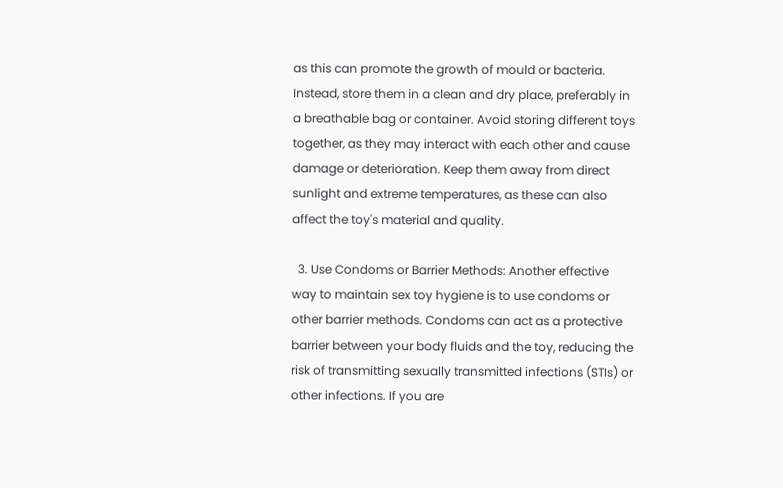as this can promote the growth of mould or bacteria. Instead, store them in a clean and dry place, preferably in a breathable bag or container. Avoid storing different toys together, as they may interact with each other and cause damage or deterioration. Keep them away from direct sunlight and extreme temperatures, as these can also affect the toy's material and quality.

  3. Use Condoms or Barrier Methods: Another effective way to maintain sex toy hygiene is to use condoms or other barrier methods. Condoms can act as a protective barrier between your body fluids and the toy, reducing the risk of transmitting sexually transmitted infections (STIs) or other infections. If you are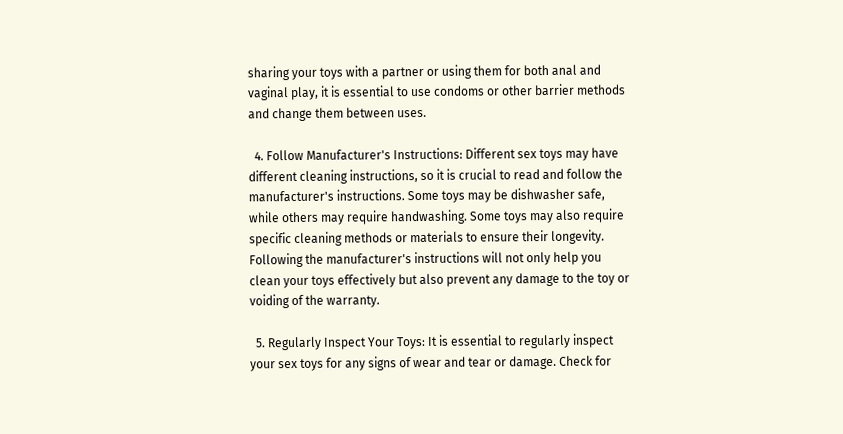sharing your toys with a partner or using them for both anal and vaginal play, it is essential to use condoms or other barrier methods and change them between uses.

  4. Follow Manufacturer's Instructions: Different sex toys may have different cleaning instructions, so it is crucial to read and follow the manufacturer's instructions. Some toys may be dishwasher safe, while others may require handwashing. Some toys may also require specific cleaning methods or materials to ensure their longevity. Following the manufacturer's instructions will not only help you clean your toys effectively but also prevent any damage to the toy or voiding of the warranty.

  5. Regularly Inspect Your Toys: It is essential to regularly inspect your sex toys for any signs of wear and tear or damage. Check for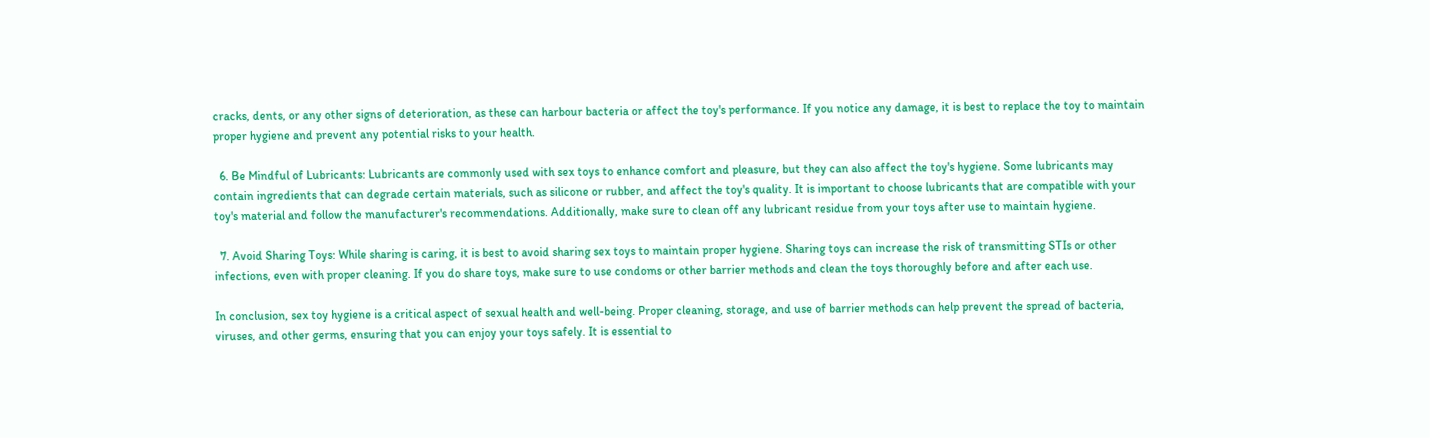cracks, dents, or any other signs of deterioration, as these can harbour bacteria or affect the toy's performance. If you notice any damage, it is best to replace the toy to maintain proper hygiene and prevent any potential risks to your health.

  6. Be Mindful of Lubricants: Lubricants are commonly used with sex toys to enhance comfort and pleasure, but they can also affect the toy's hygiene. Some lubricants may contain ingredients that can degrade certain materials, such as silicone or rubber, and affect the toy's quality. It is important to choose lubricants that are compatible with your toy's material and follow the manufacturer's recommendations. Additionally, make sure to clean off any lubricant residue from your toys after use to maintain hygiene.

  7. Avoid Sharing Toys: While sharing is caring, it is best to avoid sharing sex toys to maintain proper hygiene. Sharing toys can increase the risk of transmitting STIs or other infections, even with proper cleaning. If you do share toys, make sure to use condoms or other barrier methods and clean the toys thoroughly before and after each use.

In conclusion, sex toy hygiene is a critical aspect of sexual health and well-being. Proper cleaning, storage, and use of barrier methods can help prevent the spread of bacteria, viruses, and other germs, ensuring that you can enjoy your toys safely. It is essential to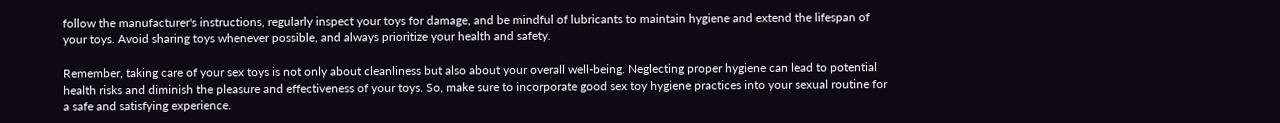follow the manufacturer's instructions, regularly inspect your toys for damage, and be mindful of lubricants to maintain hygiene and extend the lifespan of your toys. Avoid sharing toys whenever possible, and always prioritize your health and safety.

Remember, taking care of your sex toys is not only about cleanliness but also about your overall well-being. Neglecting proper hygiene can lead to potential health risks and diminish the pleasure and effectiveness of your toys. So, make sure to incorporate good sex toy hygiene practices into your sexual routine for a safe and satisfying experience.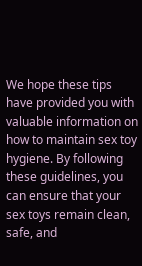We hope these tips have provided you with valuable information on how to maintain sex toy hygiene. By following these guidelines, you can ensure that your sex toys remain clean, safe, and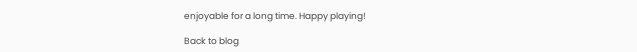enjoyable for a long time. Happy playing!

Back to blog